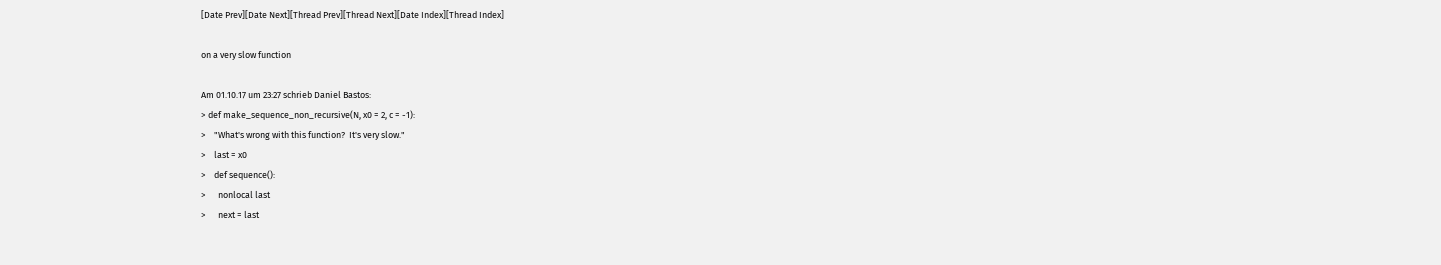[Date Prev][Date Next][Thread Prev][Thread Next][Date Index][Thread Index]

on a very slow function

Am 01.10.17 um 23:27 schrieb Daniel Bastos:
> def make_sequence_non_recursive(N, x0 = 2, c = -1):
>    "What's wrong with this function?  It's very slow."
>    last = x0
>    def sequence():
>      nonlocal last
>      next = last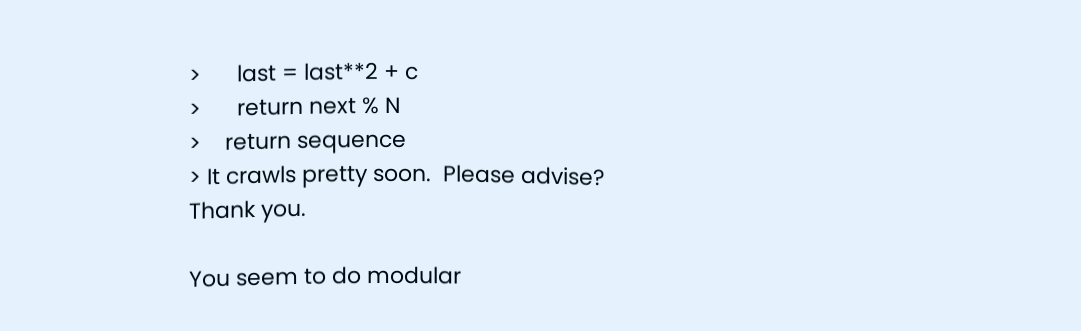>      last = last**2 + c
>      return next % N
>    return sequence
> It crawls pretty soon.  Please advise?  Thank you.

You seem to do modular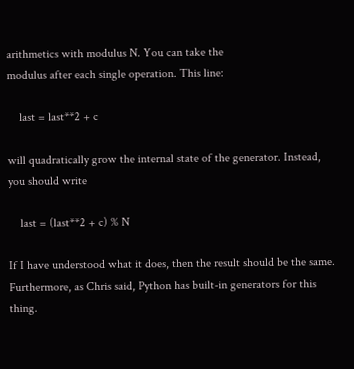arithmetics with modulus N. You can take the
modulus after each single operation. This line:

    last = last**2 + c

will quadratically grow the internal state of the generator. Instead,
you should write

    last = (last**2 + c) % N

If I have understood what it does, then the result should be the same.
Furthermore, as Chris said, Python has built-in generators for this thing.